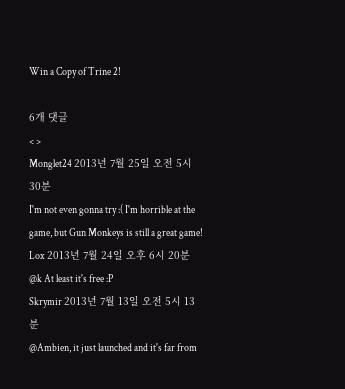Win a Copy of Trine 2!

6개 댓글
< >
Monglet24 2013년 7월 25일 오전 5시 30분
I'm not even gonna try :( I'm horrible at the game, but Gun Monkeys is still a great game!
Lox 2013년 7월 24일 오후 6시 20분
@k At least it's free :P
Skrymir 2013년 7월 13일 오전 5시 13분
@Ambien, it just launched and it's far from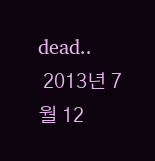dead..
 2013년 7월 12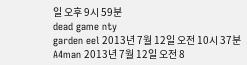일 오후 9시 59분
dead game nty
garden eel 2013년 7월 12일 오전 10시 37분
A4man 2013년 7월 12일 오전 8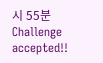시 55분
Challenge accepted!!